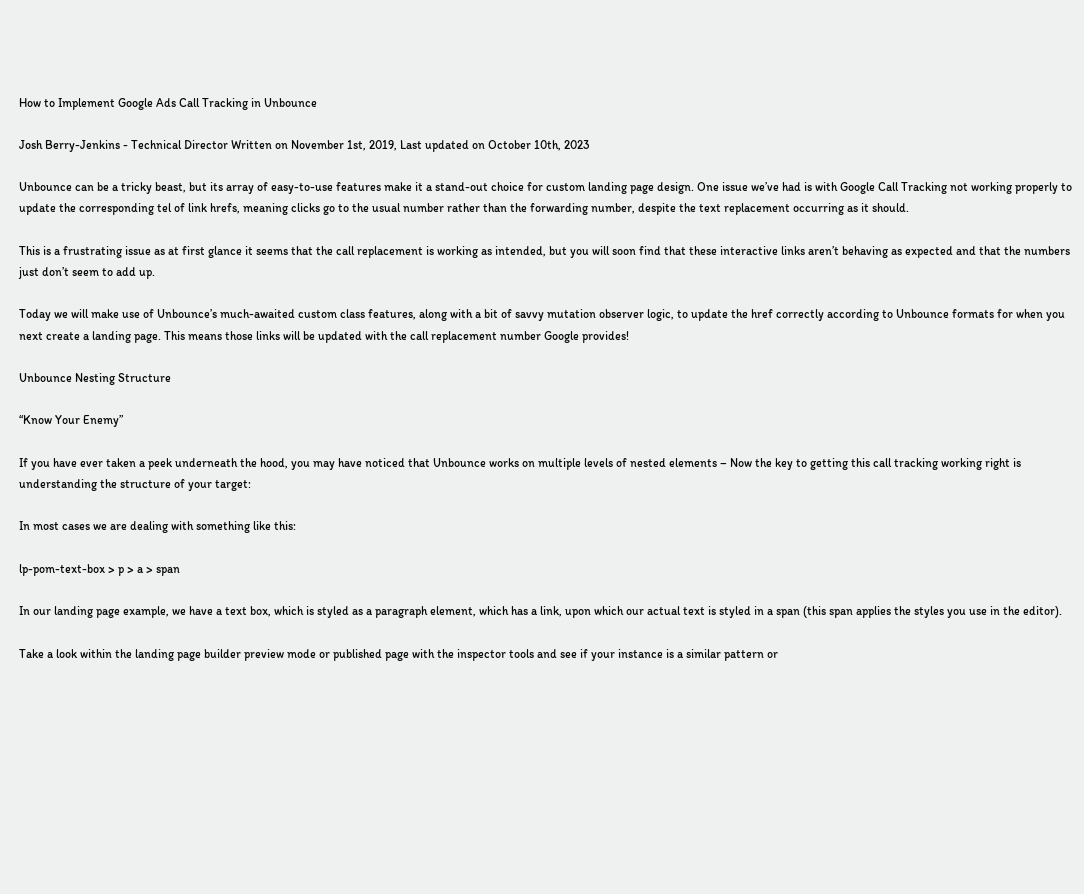How to Implement Google Ads Call Tracking in Unbounce

Josh Berry-Jenkins - Technical Director Written on November 1st, 2019, Last updated on October 10th, 2023

Unbounce can be a tricky beast, but its array of easy-to-use features make it a stand-out choice for custom landing page design. One issue we’ve had is with Google Call Tracking not working properly to update the corresponding tel of link hrefs, meaning clicks go to the usual number rather than the forwarding number, despite the text replacement occurring as it should.

This is a frustrating issue as at first glance it seems that the call replacement is working as intended, but you will soon find that these interactive links aren’t behaving as expected and that the numbers just don’t seem to add up.

Today we will make use of Unbounce’s much-awaited custom class features, along with a bit of savvy mutation observer logic, to update the href correctly according to Unbounce formats for when you next create a landing page. This means those links will be updated with the call replacement number Google provides!

Unbounce Nesting Structure

“Know Your Enemy”

If you have ever taken a peek underneath the hood, you may have noticed that Unbounce works on multiple levels of nested elements – Now the key to getting this call tracking working right is understanding the structure of your target:

In most cases we are dealing with something like this:

lp-pom-text-box > p > a > span

In our landing page example, we have a text box, which is styled as a paragraph element, which has a link, upon which our actual text is styled in a span (this span applies the styles you use in the editor).

Take a look within the landing page builder preview mode or published page with the inspector tools and see if your instance is a similar pattern or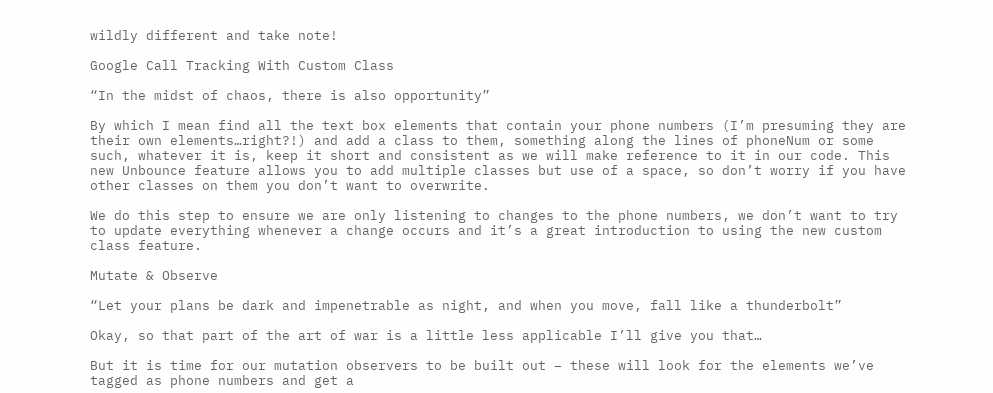wildly different and take note!

Google Call Tracking With Custom Class

“In the midst of chaos, there is also opportunity”

By which I mean find all the text box elements that contain your phone numbers (I’m presuming they are their own elements…right?!) and add a class to them, something along the lines of phoneNum or some such, whatever it is, keep it short and consistent as we will make reference to it in our code. This new Unbounce feature allows you to add multiple classes but use of a space, so don’t worry if you have other classes on them you don’t want to overwrite.

We do this step to ensure we are only listening to changes to the phone numbers, we don’t want to try to update everything whenever a change occurs and it’s a great introduction to using the new custom class feature.

Mutate & Observe

“Let your plans be dark and impenetrable as night, and when you move, fall like a thunderbolt”

Okay, so that part of the art of war is a little less applicable I’ll give you that…

But it is time for our mutation observers to be built out – these will look for the elements we’ve tagged as phone numbers and get a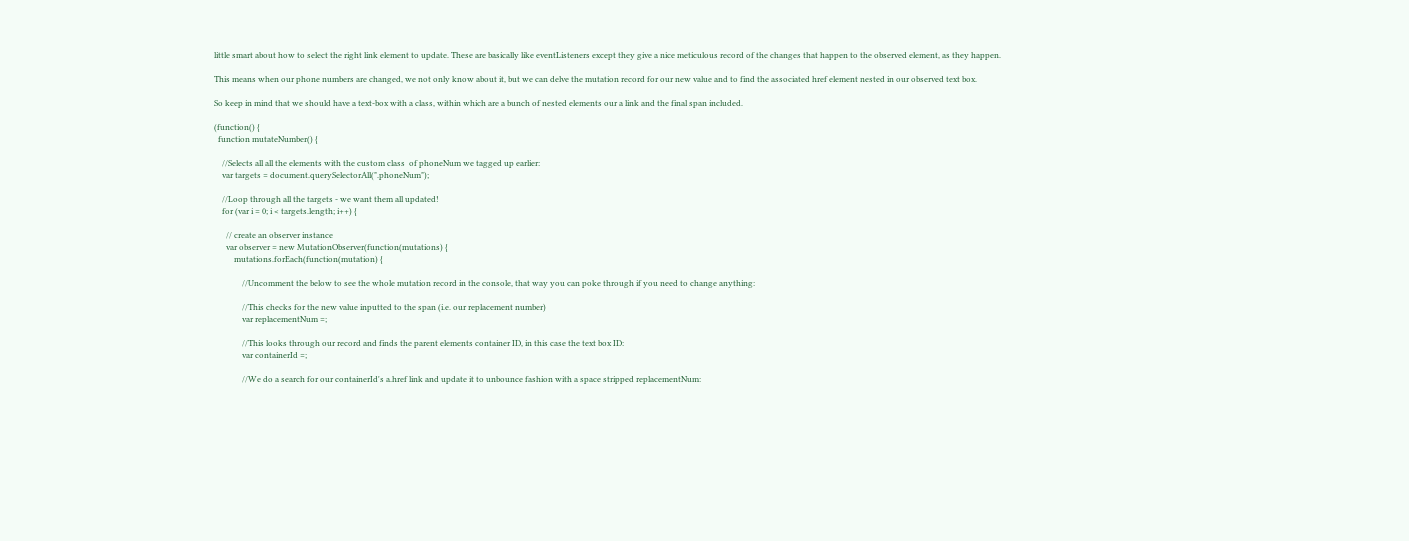little smart about how to select the right link element to update. These are basically like eventListeners except they give a nice meticulous record of the changes that happen to the observed element, as they happen.

This means when our phone numbers are changed, we not only know about it, but we can delve the mutation record for our new value and to find the associated href element nested in our observed text box.

So keep in mind that we should have a text-box with a class, within which are a bunch of nested elements our a link and the final span included.

(function() {
  function mutateNumber() {

    //Selects all all the elements with the custom class  of phoneNum we tagged up earlier:
    var targets = document.querySelectorAll(".phoneNum");

    //Loop through all the targets - we want them all updated!
    for (var i = 0; i < targets.length; i++) {

      // create an observer instance
      var observer = new MutationObserver(function(mutations) {
          mutations.forEach(function(mutation) {

              //Uncomment the below to see the whole mutation record in the console, that way you can poke through if you need to change anything:

              //This checks for the new value inputted to the span (i.e. our replacement number)
              var replacementNum =;

              //This looks through our record and finds the parent elements container ID, in this case the text box ID:
              var containerId =;

              //We do a search for our containerId's a.href link and update it to unbounce fashion with a space stripped replacementNum: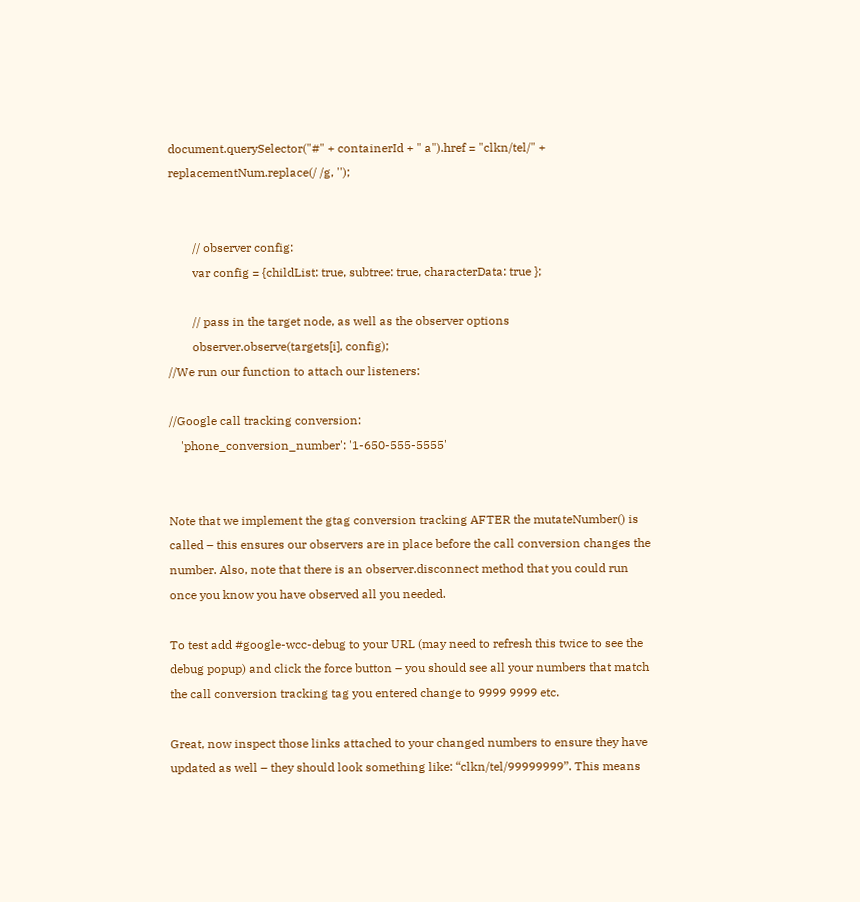document.querySelector("#" + containerId + " a").href = "clkn/tel/" + replacementNum.replace(/ /g, '');


        // observer config:
        var config = {childList: true, subtree: true, characterData: true };

        // pass in the target node, as well as the observer options
        observer.observe(targets[i], config);
//We run our function to attach our listeners:

//Google call tracking conversion:
    'phone_conversion_number': '1-650-555-5555'


Note that we implement the gtag conversion tracking AFTER the mutateNumber() is called – this ensures our observers are in place before the call conversion changes the number. Also, note that there is an observer.disconnect method that you could run once you know you have observed all you needed.

To test add #google-wcc-debug to your URL (may need to refresh this twice to see the debug popup) and click the force button – you should see all your numbers that match the call conversion tracking tag you entered change to 9999 9999 etc.

Great, now inspect those links attached to your changed numbers to ensure they have updated as well – they should look something like: “clkn/tel/99999999”. This means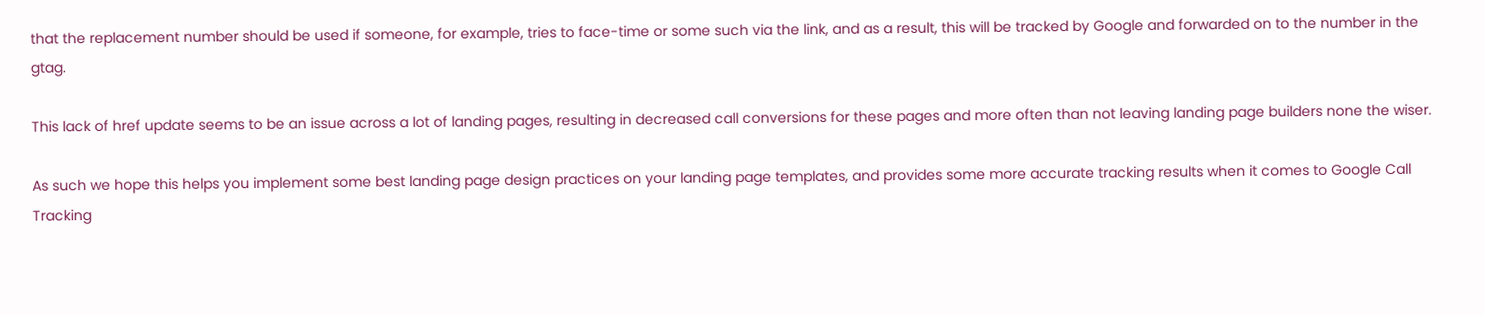that the replacement number should be used if someone, for example, tries to face-time or some such via the link, and as a result, this will be tracked by Google and forwarded on to the number in the gtag.

This lack of href update seems to be an issue across a lot of landing pages, resulting in decreased call conversions for these pages and more often than not leaving landing page builders none the wiser.

As such we hope this helps you implement some best landing page design practices on your landing page templates, and provides some more accurate tracking results when it comes to Google Call Tracking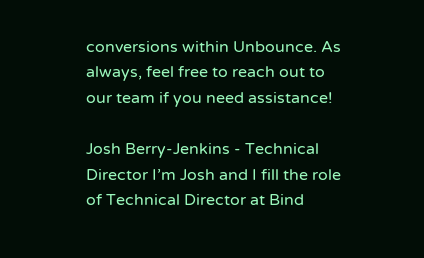conversions within Unbounce. As always, feel free to reach out to our team if you need assistance!

Josh Berry-Jenkins - Technical Director I’m Josh and I fill the role of Technical Director at Bind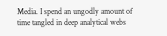Media. I spend an ungodly amount of time tangled in deep analytical webs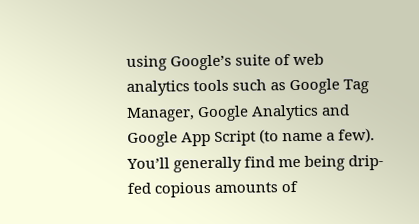using Google’s suite of web analytics tools such as Google Tag Manager, Google Analytics and Google App Script (to name a few). You’ll generally find me being drip-fed copious amounts of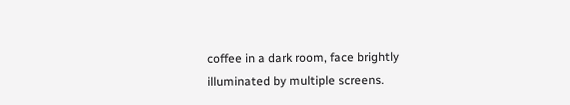coffee in a dark room, face brightly illuminated by multiple screens.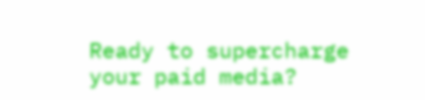Ready to supercharge your paid media?